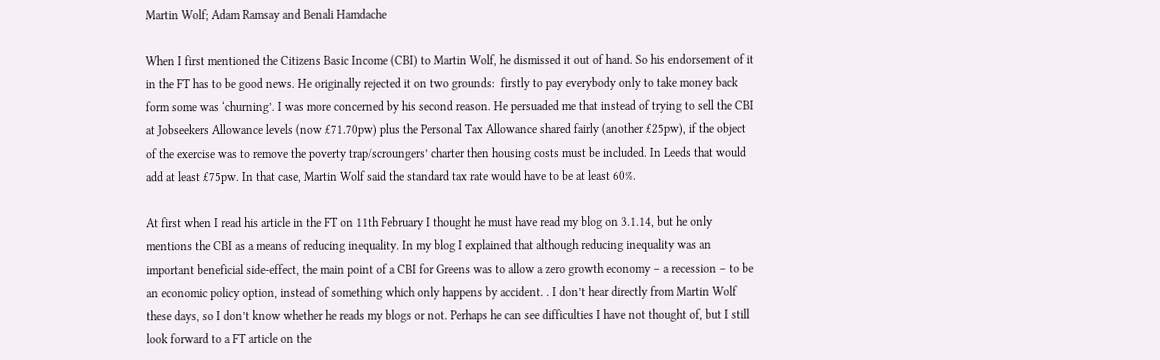Martin Wolf; Adam Ramsay and Benali Hamdache

When I first mentioned the Citizens Basic Income (CBI) to Martin Wolf, he dismissed it out of hand. So his endorsement of it in the FT has to be good news. He originally rejected it on two grounds:  firstly to pay everybody only to take money back form some was ‘churning’. I was more concerned by his second reason. He persuaded me that instead of trying to sell the CBI at Jobseekers Allowance levels (now £71.70pw) plus the Personal Tax Allowance shared fairly (another £25pw), if the object of the exercise was to remove the poverty trap/scroungers’ charter then housing costs must be included. In Leeds that would add at least £75pw. In that case, Martin Wolf said the standard tax rate would have to be at least 60%.

At first when I read his article in the FT on 11th February I thought he must have read my blog on 3.1.14, but he only mentions the CBI as a means of reducing inequality. In my blog I explained that although reducing inequality was an important beneficial side-effect, the main point of a CBI for Greens was to allow a zero growth economy – a recession – to be an economic policy option, instead of something which only happens by accident. . I don’t hear directly from Martin Wolf these days, so I don’t know whether he reads my blogs or not. Perhaps he can see difficulties I have not thought of, but I still look forward to a FT article on the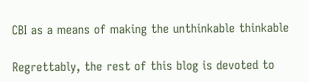CBI as a means of making the unthinkable thinkable

Regrettably, the rest of this blog is devoted to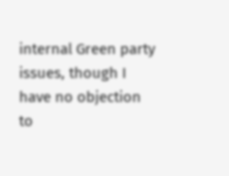internal Green party issues, though I have no objection to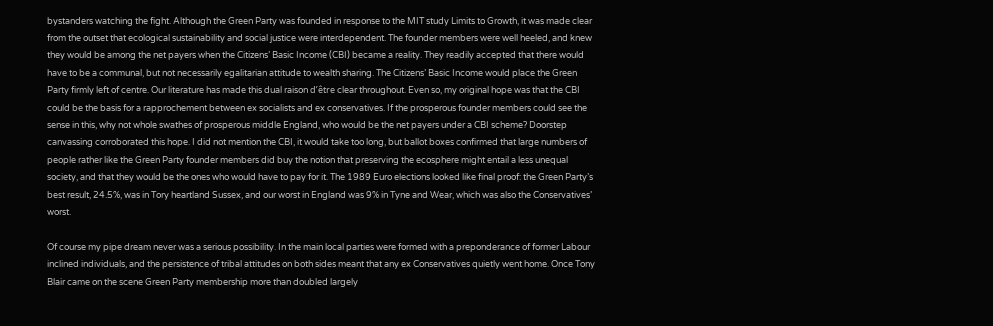bystanders watching the fight. Although the Green Party was founded in response to the MIT study Limits to Growth, it was made clear from the outset that ecological sustainability and social justice were interdependent. The founder members were well heeled, and knew they would be among the net payers when the Citizens’ Basic Income (CBI) became a reality. They readily accepted that there would have to be a communal, but not necessarily egalitarian attitude to wealth sharing. The Citizens’ Basic Income would place the Green Party firmly left of centre. Our literature has made this dual raison d’être clear throughout. Even so, my original hope was that the CBI could be the basis for a rapprochement between ex socialists and ex conservatives. If the prosperous founder members could see the sense in this, why not whole swathes of prosperous middle England, who would be the net payers under a CBI scheme? Doorstep canvassing corroborated this hope. I did not mention the CBI, it would take too long, but ballot boxes confirmed that large numbers of people rather like the Green Party founder members did buy the notion that preserving the ecosphere might entail a less unequal society, and that they would be the ones who would have to pay for it. The 1989 Euro elections looked like final proof: the Green Party’s best result, 24.5%, was in Tory heartland Sussex, and our worst in England was 9% in Tyne and Wear, which was also the Conservatives’ worst.

Of course my pipe dream never was a serious possibility. In the main local parties were formed with a preponderance of former Labour inclined individuals, and the persistence of tribal attitudes on both sides meant that any ex Conservatives quietly went home. Once Tony Blair came on the scene Green Party membership more than doubled largely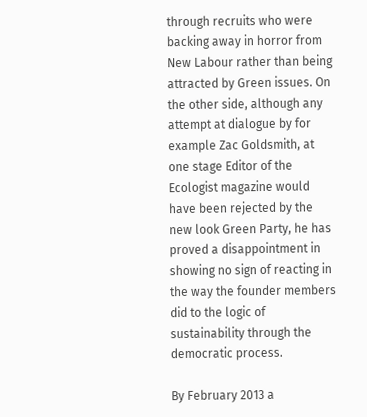through recruits who were backing away in horror from New Labour rather than being attracted by Green issues. On the other side, although any attempt at dialogue by for example Zac Goldsmith, at one stage Editor of the Ecologist magazine would have been rejected by the new look Green Party, he has proved a disappointment in showing no sign of reacting in the way the founder members did to the logic of sustainability through the democratic process.

By February 2013 a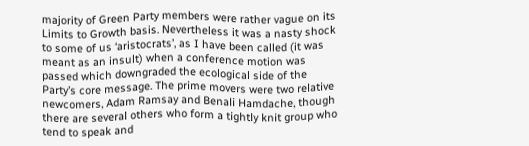majority of Green Party members were rather vague on its Limits to Growth basis. Nevertheless it was a nasty shock to some of us ‘aristocrats’, as I have been called (it was meant as an insult) when a conference motion was passed which downgraded the ecological side of the Party’s core message. The prime movers were two relative newcomers, Adam Ramsay and Benali Hamdache, though there are several others who form a tightly knit group who tend to speak and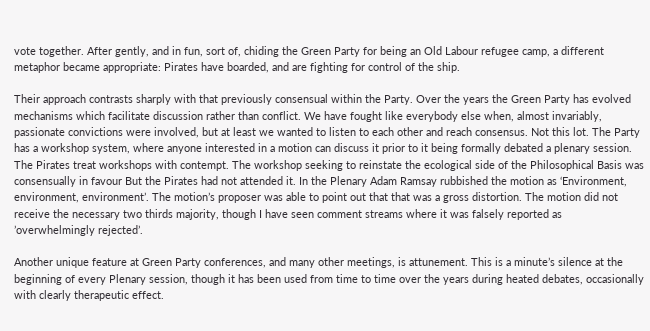vote together. After gently, and in fun, sort of, chiding the Green Party for being an Old Labour refugee camp, a different metaphor became appropriate: Pirates have boarded, and are fighting for control of the ship.

Their approach contrasts sharply with that previously consensual within the Party. Over the years the Green Party has evolved mechanisms which facilitate discussion rather than conflict. We have fought like everybody else when, almost invariably, passionate convictions were involved, but at least we wanted to listen to each other and reach consensus. Not this lot. The Party has a workshop system, where anyone interested in a motion can discuss it prior to it being formally debated a plenary session. The Pirates treat workshops with contempt. The workshop seeking to reinstate the ecological side of the Philosophical Basis was consensually in favour But the Pirates had not attended it. In the Plenary Adam Ramsay rubbished the motion as ‘Environment, environment, environment’. The motion’s proposer was able to point out that that was a gross distortion. The motion did not receive the necessary two thirds majority, though I have seen comment streams where it was falsely reported as ’overwhelmingly rejected’.

Another unique feature at Green Party conferences, and many other meetings, is attunement. This is a minute’s silence at the beginning of every Plenary session, though it has been used from time to time over the years during heated debates, occasionally with clearly therapeutic effect.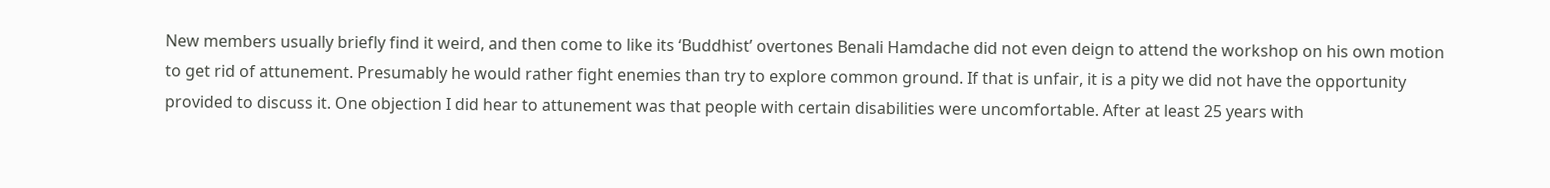New members usually briefly find it weird, and then come to like its ‘Buddhist’ overtones Benali Hamdache did not even deign to attend the workshop on his own motion to get rid of attunement. Presumably he would rather fight enemies than try to explore common ground. If that is unfair, it is a pity we did not have the opportunity provided to discuss it. One objection I did hear to attunement was that people with certain disabilities were uncomfortable. After at least 25 years with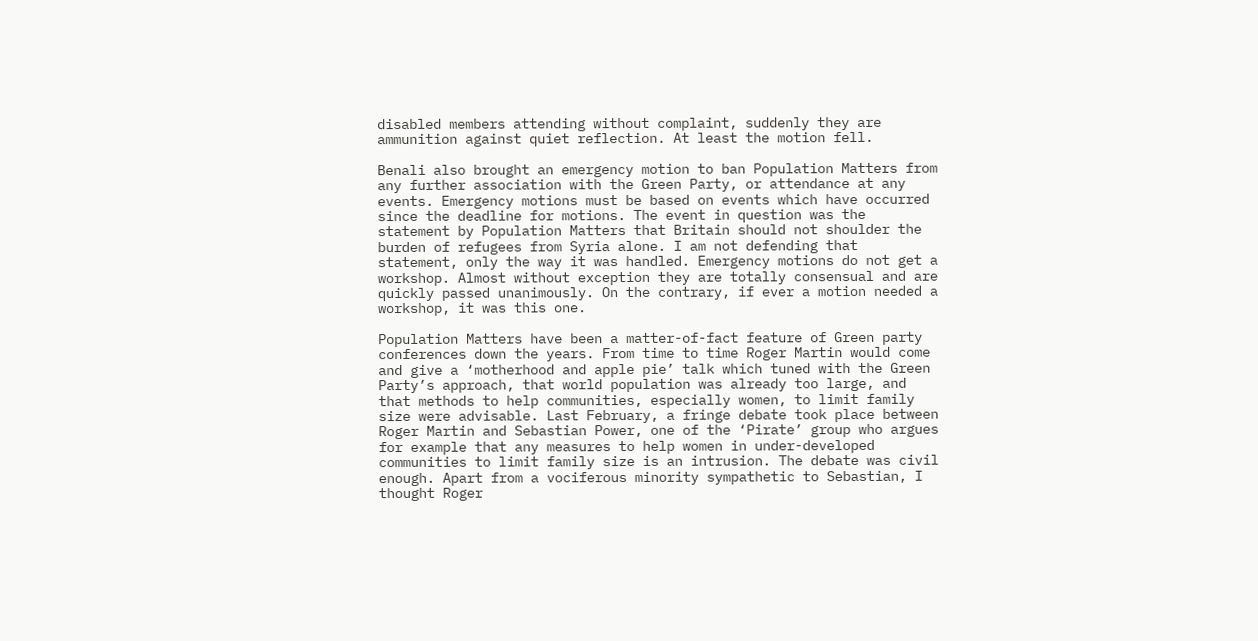disabled members attending without complaint, suddenly they are ammunition against quiet reflection. At least the motion fell.

Benali also brought an emergency motion to ban Population Matters from any further association with the Green Party, or attendance at any events. Emergency motions must be based on events which have occurred since the deadline for motions. The event in question was the statement by Population Matters that Britain should not shoulder the burden of refugees from Syria alone. I am not defending that statement, only the way it was handled. Emergency motions do not get a workshop. Almost without exception they are totally consensual and are quickly passed unanimously. On the contrary, if ever a motion needed a workshop, it was this one.

Population Matters have been a matter-of-fact feature of Green party conferences down the years. From time to time Roger Martin would come and give a ‘motherhood and apple pie’ talk which tuned with the Green Party’s approach, that world population was already too large, and that methods to help communities, especially women, to limit family size were advisable. Last February, a fringe debate took place between Roger Martin and Sebastian Power, one of the ‘Pirate’ group who argues for example that any measures to help women in under-developed communities to limit family size is an intrusion. The debate was civil enough. Apart from a vociferous minority sympathetic to Sebastian, I thought Roger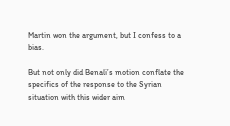Martin won the argument, but I confess to a bias.

But not only did Benali’s motion conflate the specifics of the response to the Syrian situation with this wider aim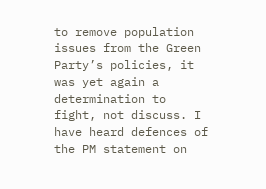to remove population issues from the Green Party’s policies, it was yet again a determination to fight, not discuss. I have heard defences of the PM statement on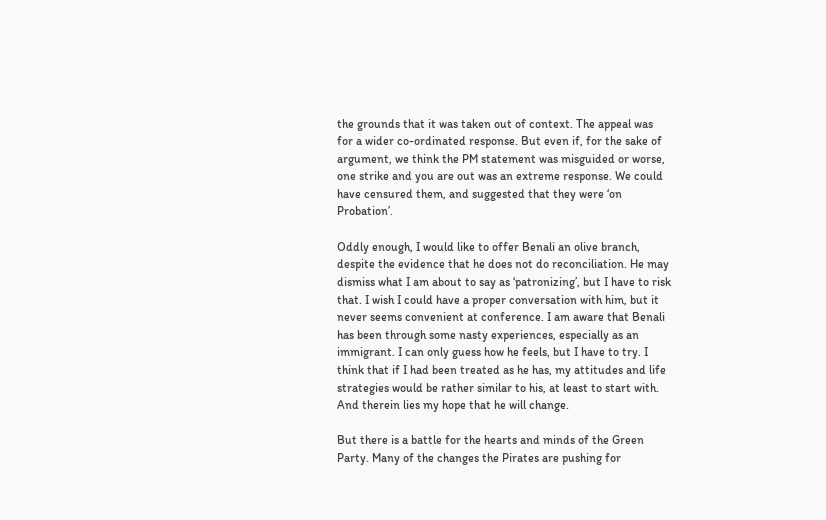the grounds that it was taken out of context. The appeal was for a wider co-ordinated response. But even if, for the sake of argument, we think the PM statement was misguided or worse, one strike and you are out was an extreme response. We could have censured them, and suggested that they were ‘on Probation’.

Oddly enough, I would like to offer Benali an olive branch, despite the evidence that he does not do reconciliation. He may dismiss what I am about to say as ‘patronizing’, but I have to risk that. I wish I could have a proper conversation with him, but it never seems convenient at conference. I am aware that Benali has been through some nasty experiences, especially as an immigrant. I can only guess how he feels, but I have to try. I think that if I had been treated as he has, my attitudes and life strategies would be rather similar to his, at least to start with. And therein lies my hope that he will change.

But there is a battle for the hearts and minds of the Green Party. Many of the changes the Pirates are pushing for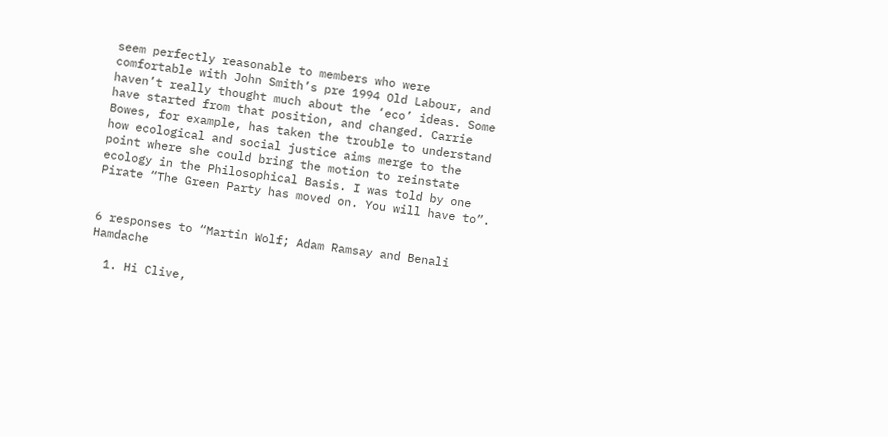seem perfectly reasonable to members who were comfortable with John Smith’s pre 1994 Old Labour, and haven’t really thought much about the ‘eco’ ideas. Some have started from that position, and changed. Carrie Bowes, for example, has taken the trouble to understand how ecological and social justice aims merge to the point where she could bring the motion to reinstate ecology in the Philosophical Basis. I was told by one Pirate “The Green Party has moved on. You will have to”.


6 responses to “Martin Wolf; Adam Ramsay and Benali Hamdache

  1. Hi Clive,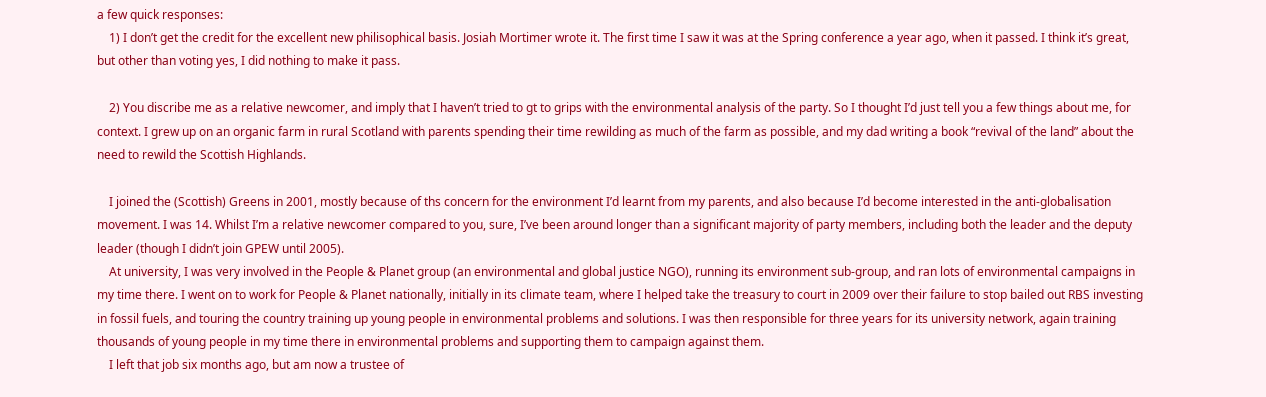a few quick responses:
    1) I don’t get the credit for the excellent new philisophical basis. Josiah Mortimer wrote it. The first time I saw it was at the Spring conference a year ago, when it passed. I think it’s great, but other than voting yes, I did nothing to make it pass.

    2) You discribe me as a relative newcomer, and imply that I haven’t tried to gt to grips with the environmental analysis of the party. So I thought I’d just tell you a few things about me, for context. I grew up on an organic farm in rural Scotland with parents spending their time rewilding as much of the farm as possible, and my dad writing a book “revival of the land” about the need to rewild the Scottish Highlands.

    I joined the (Scottish) Greens in 2001, mostly because of ths concern for the environment I’d learnt from my parents, and also because I’d become interested in the anti-globalisation movement. I was 14. Whilst I’m a relative newcomer compared to you, sure, I’ve been around longer than a significant majority of party members, including both the leader and the deputy leader (though I didn’t join GPEW until 2005).
    At university, I was very involved in the People & Planet group (an environmental and global justice NGO), running its environment sub-group, and ran lots of environmental campaigns in my time there. I went on to work for People & Planet nationally, initially in its climate team, where I helped take the treasury to court in 2009 over their failure to stop bailed out RBS investing in fossil fuels, and touring the country training up young people in environmental problems and solutions. I was then responsible for three years for its university network, again training thousands of young people in my time there in environmental problems and supporting them to campaign against them.
    I left that job six months ago, but am now a trustee of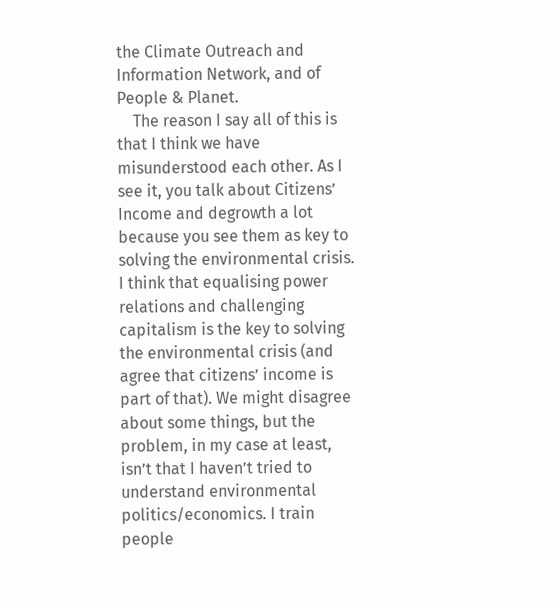the Climate Outreach and Information Network, and of People & Planet.
    The reason I say all of this is that I think we have misunderstood each other. As I see it, you talk about Citizens’ Income and degrowth a lot because you see them as key to solving the environmental crisis. I think that equalising power relations and challenging capitalism is the key to solving the environmental crisis (and agree that citizens’ income is part of that). We might disagree about some things, but the problem, in my case at least, isn’t that I haven’t tried to understand environmental politics/economics. I train people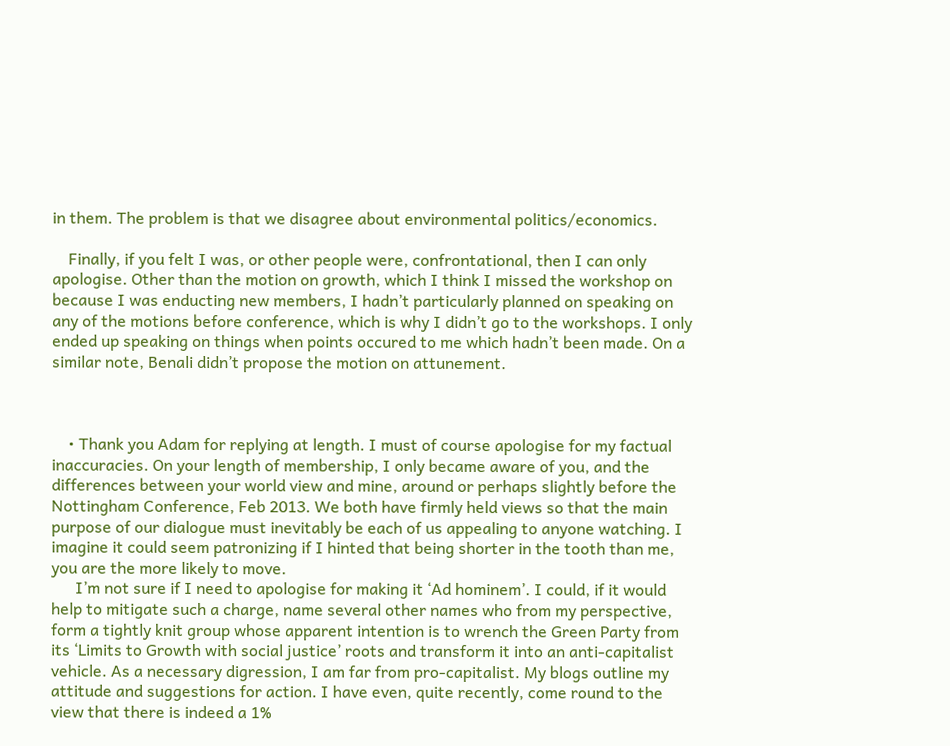in them. The problem is that we disagree about environmental politics/economics.

    Finally, if you felt I was, or other people were, confrontational, then I can only apologise. Other than the motion on growth, which I think I missed the workshop on because I was enducting new members, I hadn’t particularly planned on speaking on any of the motions before conference, which is why I didn’t go to the workshops. I only ended up speaking on things when points occured to me which hadn’t been made. On a similar note, Benali didn’t propose the motion on attunement.



    • Thank you Adam for replying at length. I must of course apologise for my factual inaccuracies. On your length of membership, I only became aware of you, and the differences between your world view and mine, around or perhaps slightly before the Nottingham Conference, Feb 2013. We both have firmly held views so that the main purpose of our dialogue must inevitably be each of us appealing to anyone watching. I imagine it could seem patronizing if I hinted that being shorter in the tooth than me, you are the more likely to move.
      I’m not sure if I need to apologise for making it ‘Ad hominem’. I could, if it would help to mitigate such a charge, name several other names who from my perspective, form a tightly knit group whose apparent intention is to wrench the Green Party from its ‘Limits to Growth with social justice’ roots and transform it into an anti-capitalist vehicle. As a necessary digression, I am far from pro-capitalist. My blogs outline my attitude and suggestions for action. I have even, quite recently, come round to the view that there is indeed a 1%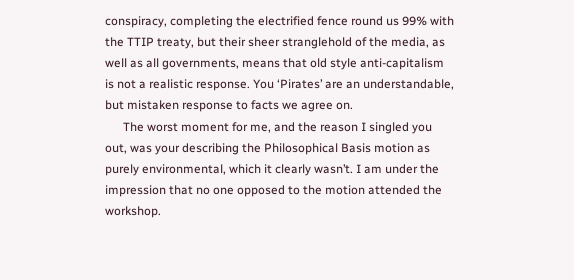conspiracy, completing the electrified fence round us 99% with the TTIP treaty, but their sheer stranglehold of the media, as well as all governments, means that old style anti-capitalism is not a realistic response. You ‘Pirates’ are an understandable, but mistaken response to facts we agree on.
      The worst moment for me, and the reason I singled you out, was your describing the Philosophical Basis motion as purely environmental, which it clearly wasn’t. I am under the impression that no one opposed to the motion attended the workshop.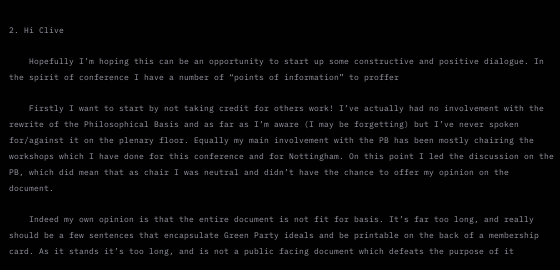2. Hi Clive

    Hopefully I’m hoping this can be an opportunity to start up some constructive and positive dialogue. In the spirit of conference I have a number of “points of information” to proffer

    Firstly I want to start by not taking credit for others work! I’ve actually had no involvement with the rewrite of the Philosophical Basis and as far as I’m aware (I may be forgetting) but I’ve never spoken for/against it on the plenary floor. Equally my main involvement with the PB has been mostly chairing the workshops which I have done for this conference and for Nottingham. On this point I led the discussion on the PB, which did mean that as chair I was neutral and didn’t have the chance to offer my opinion on the document.

    Indeed my own opinion is that the entire document is not fit for basis. It’s far too long, and really should be a few sentences that encapsulate Green Party ideals and be printable on the back of a membership card. As it stands it’s too long, and is not a public facing document which defeats the purpose of it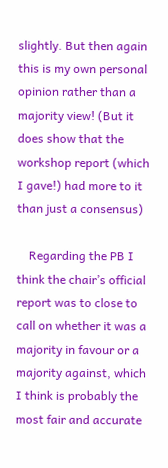slightly. But then again this is my own personal opinion rather than a majority view! (But it does show that the workshop report (which I gave!) had more to it than just a consensus)

    Regarding the PB I think the chair’s official report was to close to call on whether it was a majority in favour or a majority against, which I think is probably the most fair and accurate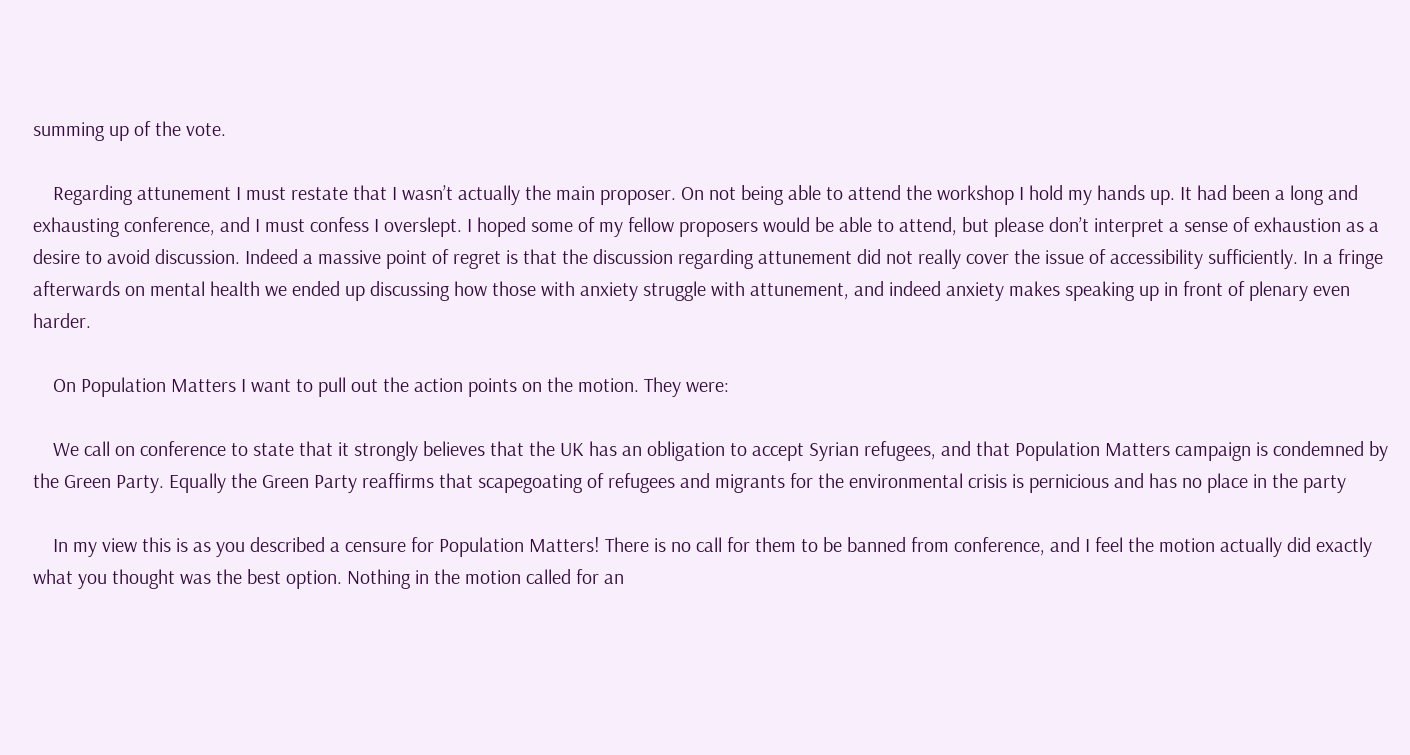summing up of the vote.

    Regarding attunement I must restate that I wasn’t actually the main proposer. On not being able to attend the workshop I hold my hands up. It had been a long and exhausting conference, and I must confess I overslept. I hoped some of my fellow proposers would be able to attend, but please don’t interpret a sense of exhaustion as a desire to avoid discussion. Indeed a massive point of regret is that the discussion regarding attunement did not really cover the issue of accessibility sufficiently. In a fringe afterwards on mental health we ended up discussing how those with anxiety struggle with attunement, and indeed anxiety makes speaking up in front of plenary even harder.

    On Population Matters I want to pull out the action points on the motion. They were:

    We call on conference to state that it strongly believes that the UK has an obligation to accept Syrian refugees, and that Population Matters campaign is condemned by the Green Party. Equally the Green Party reaffirms that scapegoating of refugees and migrants for the environmental crisis is pernicious and has no place in the party

    In my view this is as you described a censure for Population Matters! There is no call for them to be banned from conference, and I feel the motion actually did exactly what you thought was the best option. Nothing in the motion called for an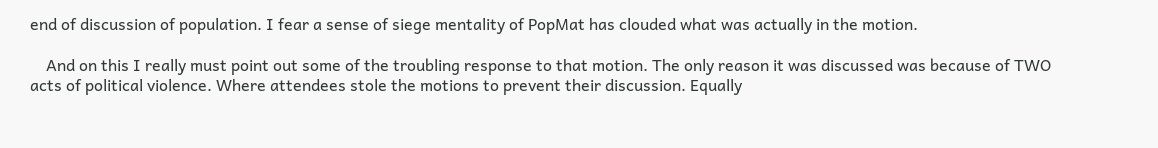end of discussion of population. I fear a sense of siege mentality of PopMat has clouded what was actually in the motion.

    And on this I really must point out some of the troubling response to that motion. The only reason it was discussed was because of TWO acts of political violence. Where attendees stole the motions to prevent their discussion. Equally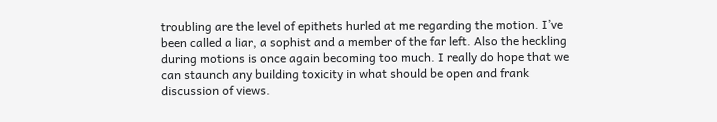troubling are the level of epithets hurled at me regarding the motion. I’ve been called a liar, a sophist and a member of the far left. Also the heckling during motions is once again becoming too much. I really do hope that we can staunch any building toxicity in what should be open and frank discussion of views.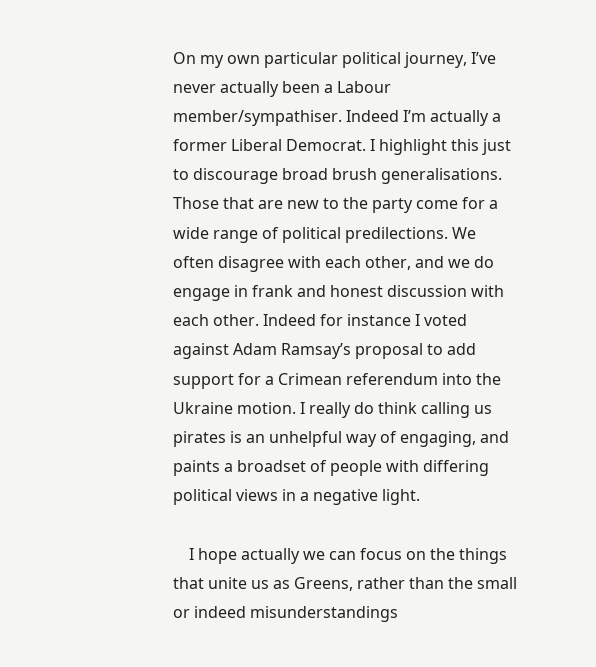On my own particular political journey, I’ve never actually been a Labour member/sympathiser. Indeed I’m actually a former Liberal Democrat. I highlight this just to discourage broad brush generalisations. Those that are new to the party come for a wide range of political predilections. We often disagree with each other, and we do engage in frank and honest discussion with each other. Indeed for instance I voted against Adam Ramsay’s proposal to add support for a Crimean referendum into the Ukraine motion. I really do think calling us pirates is an unhelpful way of engaging, and paints a broadset of people with differing political views in a negative light.

    I hope actually we can focus on the things that unite us as Greens, rather than the small or indeed misunderstandings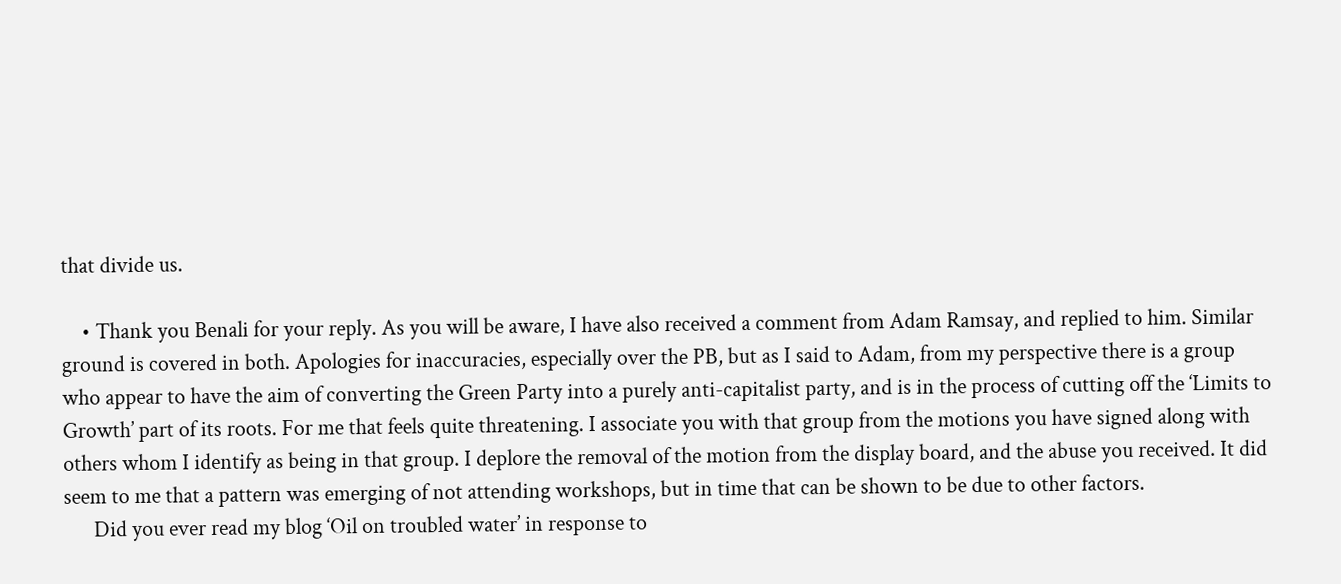that divide us.

    • Thank you Benali for your reply. As you will be aware, I have also received a comment from Adam Ramsay, and replied to him. Similar ground is covered in both. Apologies for inaccuracies, especially over the PB, but as I said to Adam, from my perspective there is a group who appear to have the aim of converting the Green Party into a purely anti-capitalist party, and is in the process of cutting off the ‘Limits to Growth’ part of its roots. For me that feels quite threatening. I associate you with that group from the motions you have signed along with others whom I identify as being in that group. I deplore the removal of the motion from the display board, and the abuse you received. It did seem to me that a pattern was emerging of not attending workshops, but in time that can be shown to be due to other factors.
      Did you ever read my blog ‘Oil on troubled water’ in response to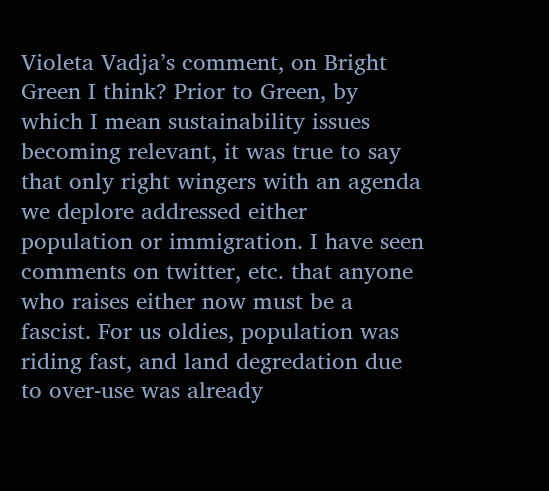Violeta Vadja’s comment, on Bright Green I think? Prior to Green, by which I mean sustainability issues becoming relevant, it was true to say that only right wingers with an agenda we deplore addressed either population or immigration. I have seen comments on twitter, etc. that anyone who raises either now must be a fascist. For us oldies, population was riding fast, and land degredation due to over-use was already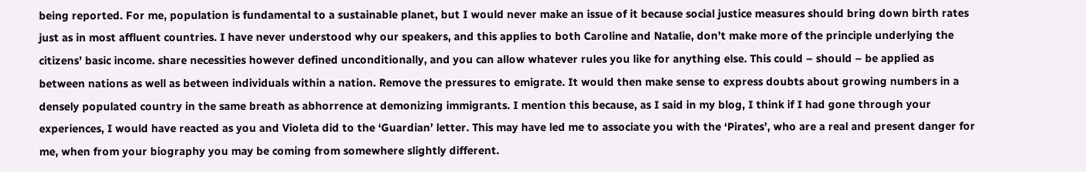being reported. For me, population is fundamental to a sustainable planet, but I would never make an issue of it because social justice measures should bring down birth rates just as in most affluent countries. I have never understood why our speakers, and this applies to both Caroline and Natalie, don’t make more of the principle underlying the citizens’ basic income. share necessities however defined unconditionally, and you can allow whatever rules you like for anything else. This could – should – be applied as between nations as well as between individuals within a nation. Remove the pressures to emigrate. It would then make sense to express doubts about growing numbers in a densely populated country in the same breath as abhorrence at demonizing immigrants. I mention this because, as I said in my blog, I think if I had gone through your experiences, I would have reacted as you and Violeta did to the ‘Guardian’ letter. This may have led me to associate you with the ‘Pirates’, who are a real and present danger for me, when from your biography you may be coming from somewhere slightly different.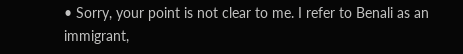• Sorry, your point is not clear to me. I refer to Benali as an immigrant,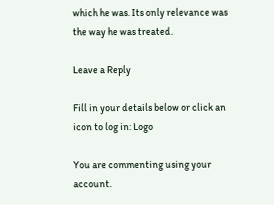which he was. Its only relevance was the way he was treated.

Leave a Reply

Fill in your details below or click an icon to log in: Logo

You are commenting using your account.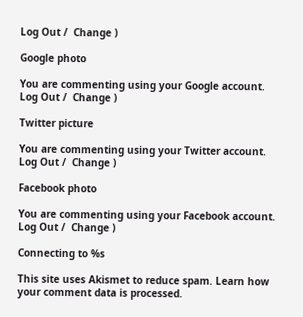Log Out /  Change )

Google photo

You are commenting using your Google account. Log Out /  Change )

Twitter picture

You are commenting using your Twitter account. Log Out /  Change )

Facebook photo

You are commenting using your Facebook account. Log Out /  Change )

Connecting to %s

This site uses Akismet to reduce spam. Learn how your comment data is processed.